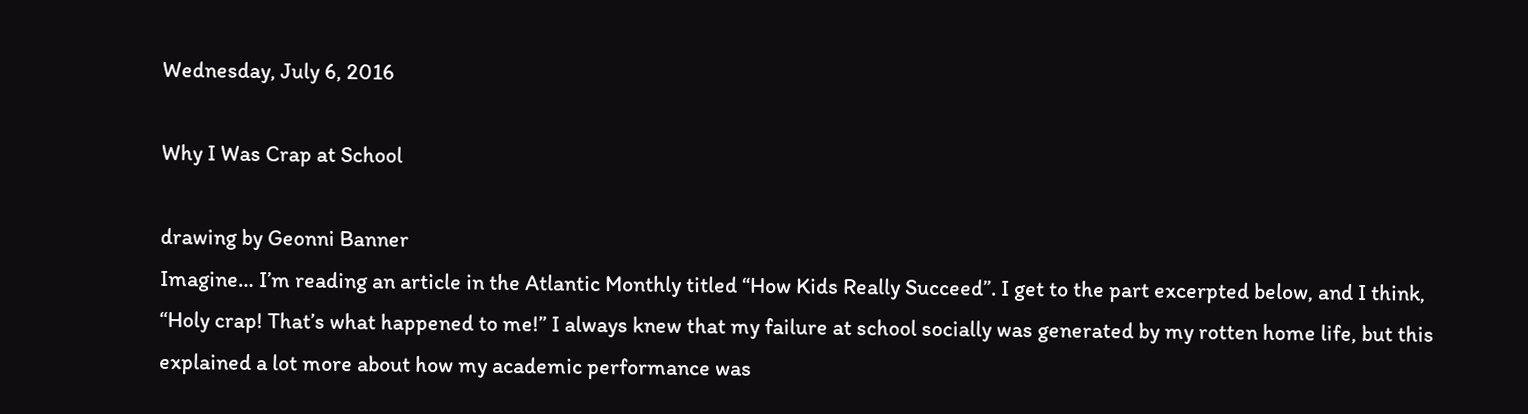Wednesday, July 6, 2016

Why I Was Crap at School

drawing by Geonni Banner
Imagine… I’m reading an article in the Atlantic Monthly titled “How Kids Really Succeed”. I get to the part excerpted below, and I think, “Holy crap! That’s what happened to me!” I always knew that my failure at school socially was generated by my rotten home life, but this explained a lot more about how my academic performance was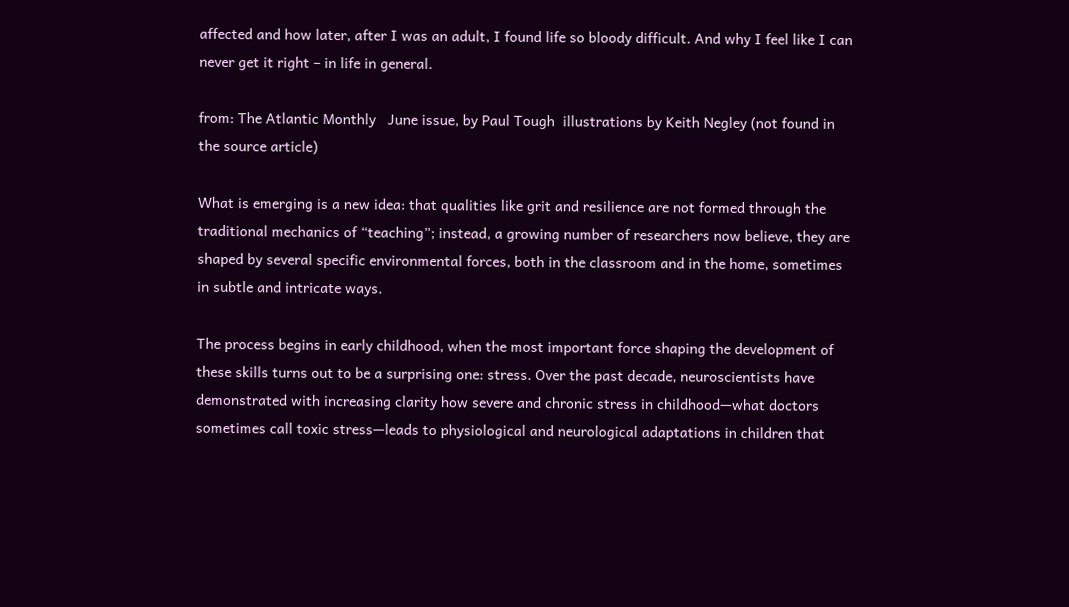affected and how later, after I was an adult, I found life so bloody difficult. And why I feel like I can never get it right – in life in general.

from: The Atlantic Monthly   June issue, by Paul Tough  illustrations by Keith Negley (not found in the source article)

What is emerging is a new idea: that qualities like grit and resilience are not formed through the traditional mechanics of “teaching”; instead, a growing number of researchers now believe, they are shaped by several specific environmental forces, both in the classroom and in the home, sometimes in subtle and intricate ways.

The process begins in early childhood, when the most important force shaping the development of these skills turns out to be a surprising one: stress. Over the past decade, neuroscientists have demonstrated with increasing clarity how severe and chronic stress in childhood—what doctors sometimes call toxic stress—leads to physiological and neurological adaptations in children that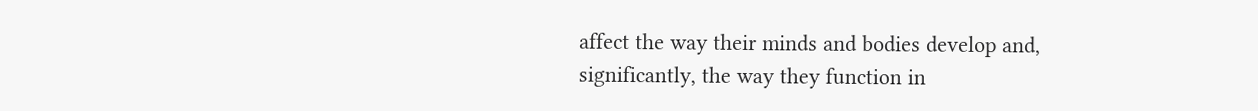affect the way their minds and bodies develop and, significantly, the way they function in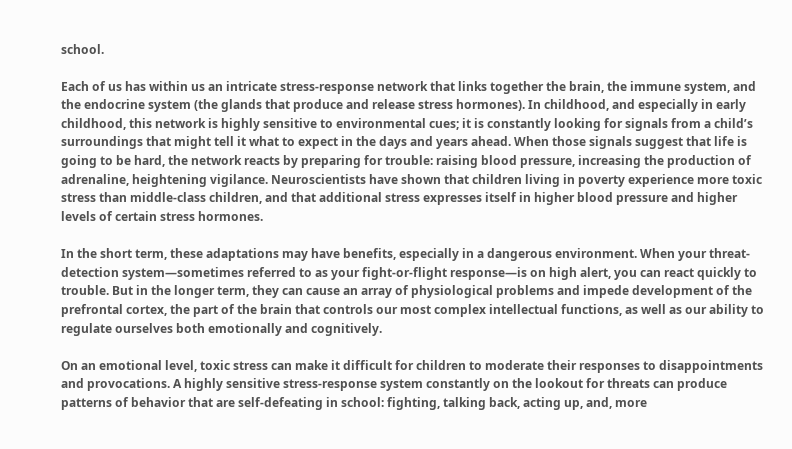school.

Each of us has within us an intricate stress-response network that links together the brain, the immune system, and the endocrine system (the glands that produce and release stress hormones). In childhood, and especially in early childhood, this network is highly sensitive to environmental cues; it is constantly looking for signals from a child’s surroundings that might tell it what to expect in the days and years ahead. When those signals suggest that life is going to be hard, the network reacts by preparing for trouble: raising blood pressure, increasing the production of adrenaline, heightening vigilance. Neuroscientists have shown that children living in poverty experience more toxic stress than middle-class children, and that additional stress expresses itself in higher blood pressure and higher levels of certain stress hormones.

In the short term, these adaptations may have benefits, especially in a dangerous environment. When your threat-detection system—sometimes referred to as your fight-or-flight response—is on high alert, you can react quickly to trouble. But in the longer term, they can cause an array of physiological problems and impede development of the prefrontal cortex, the part of the brain that controls our most complex intellectual functions, as well as our ability to regulate ourselves both emotionally and cognitively.

On an emotional level, toxic stress can make it difficult for children to moderate their responses to disappointments and provocations. A highly sensitive stress-response system constantly on the lookout for threats can produce patterns of behavior that are self-defeating in school: fighting, talking back, acting up, and, more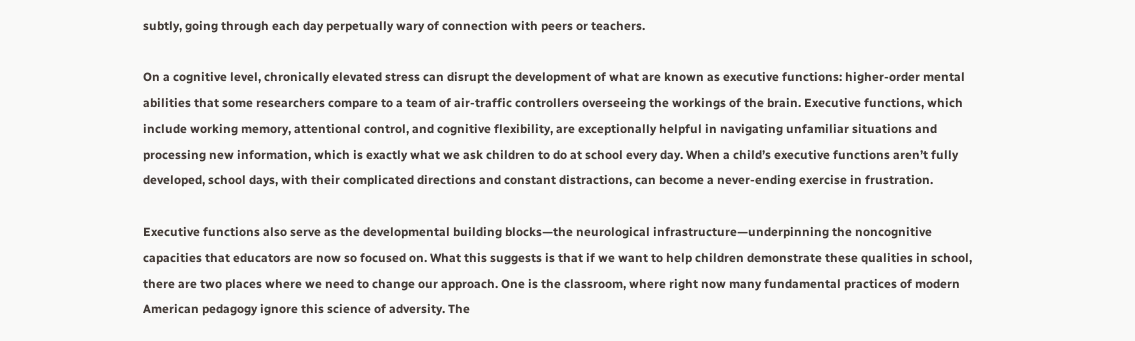subtly, going through each day perpetually wary of connection with peers or teachers.

On a cognitive level, chronically elevated stress can disrupt the development of what are known as executive functions: higher-order mental abilities that some researchers compare to a team of air-traffic controllers overseeing the workings of the brain. Executive functions, which include working memory, attentional control, and cognitive flexibility, are exceptionally helpful in navigating unfamiliar situations and processing new information, which is exactly what we ask children to do at school every day. When a child’s executive functions aren’t fully developed, school days, with their complicated directions and constant distractions, can become a never-ending exercise in frustration.

Executive functions also serve as the developmental building blocks—the neurological infrastructure—underpinning the noncognitive capacities that educators are now so focused on. What this suggests is that if we want to help children demonstrate these qualities in school, there are two places where we need to change our approach. One is the classroom, where right now many fundamental practices of modern American pedagogy ignore this science of adversity. The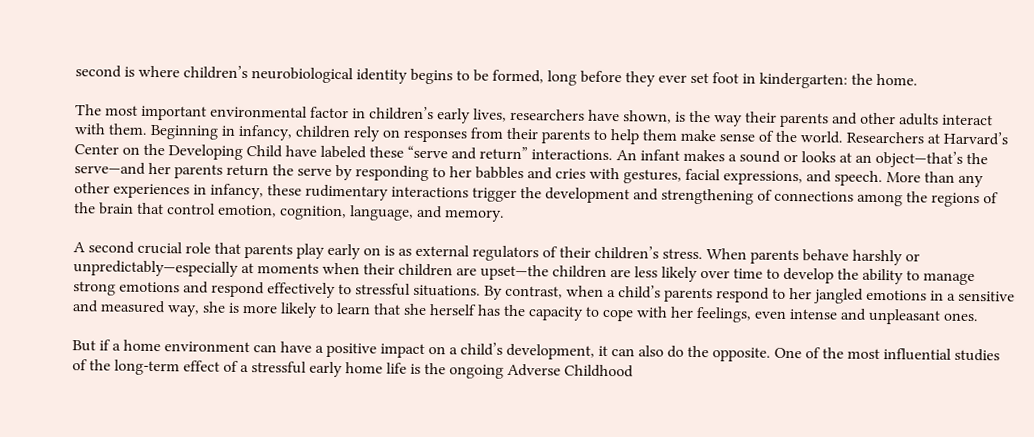second is where children’s neurobiological identity begins to be formed, long before they ever set foot in kindergarten: the home.

The most important environmental factor in children’s early lives, researchers have shown, is the way their parents and other adults interact with them. Beginning in infancy, children rely on responses from their parents to help them make sense of the world. Researchers at Harvard’s Center on the Developing Child have labeled these “serve and return” interactions. An infant makes a sound or looks at an object—that’s the serve—and her parents return the serve by responding to her babbles and cries with gestures, facial expressions, and speech. More than any other experiences in infancy, these rudimentary interactions trigger the development and strengthening of connections among the regions of the brain that control emotion, cognition, language, and memory.

A second crucial role that parents play early on is as external regulators of their children’s stress. When parents behave harshly or unpredictably—especially at moments when their children are upset—the children are less likely over time to develop the ability to manage strong emotions and respond effectively to stressful situations. By contrast, when a child’s parents respond to her jangled emotions in a sensitive and measured way, she is more likely to learn that she herself has the capacity to cope with her feelings, even intense and unpleasant ones.

But if a home environment can have a positive impact on a child’s development, it can also do the opposite. One of the most influential studies of the long-term effect of a stressful early home life is the ongoing Adverse Childhood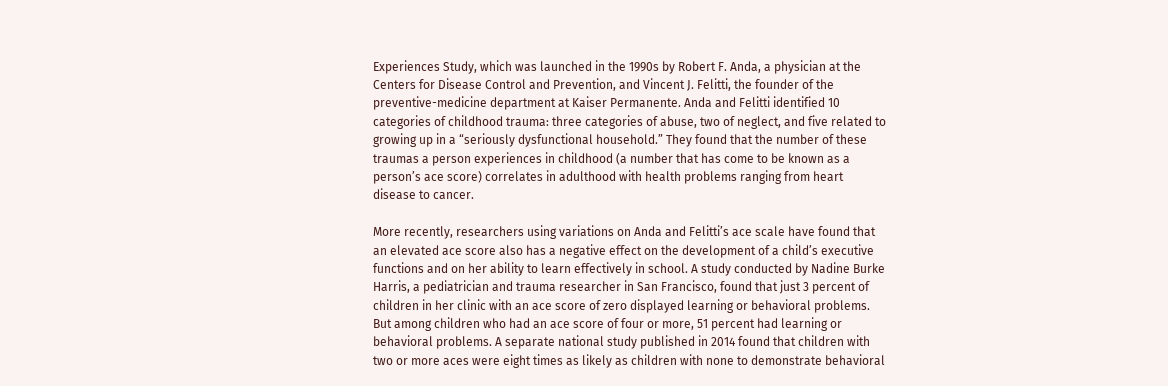Experiences Study, which was launched in the 1990s by Robert F. Anda, a physician at the Centers for Disease Control and Prevention, and Vincent J. Felitti, the founder of the preventive-medicine department at Kaiser Permanente. Anda and Felitti identified 10 categories of childhood trauma: three categories of abuse, two of neglect, and five related to growing up in a “seriously dysfunctional household.” They found that the number of these traumas a person experiences in childhood (a number that has come to be known as a person’s ace score) correlates in adulthood with health problems ranging from heart disease to cancer.

More recently, researchers using variations on Anda and Felitti’s ace scale have found that an elevated ace score also has a negative effect on the development of a child’s executive functions and on her ability to learn effectively in school. A study conducted by Nadine Burke Harris, a pediatrician and trauma researcher in San Francisco, found that just 3 percent of children in her clinic with an ace score of zero displayed learning or behavioral problems. But among children who had an ace score of four or more, 51 percent had learning or behavioral problems. A separate national study published in 2014 found that children with two or more aces were eight times as likely as children with none to demonstrate behavioral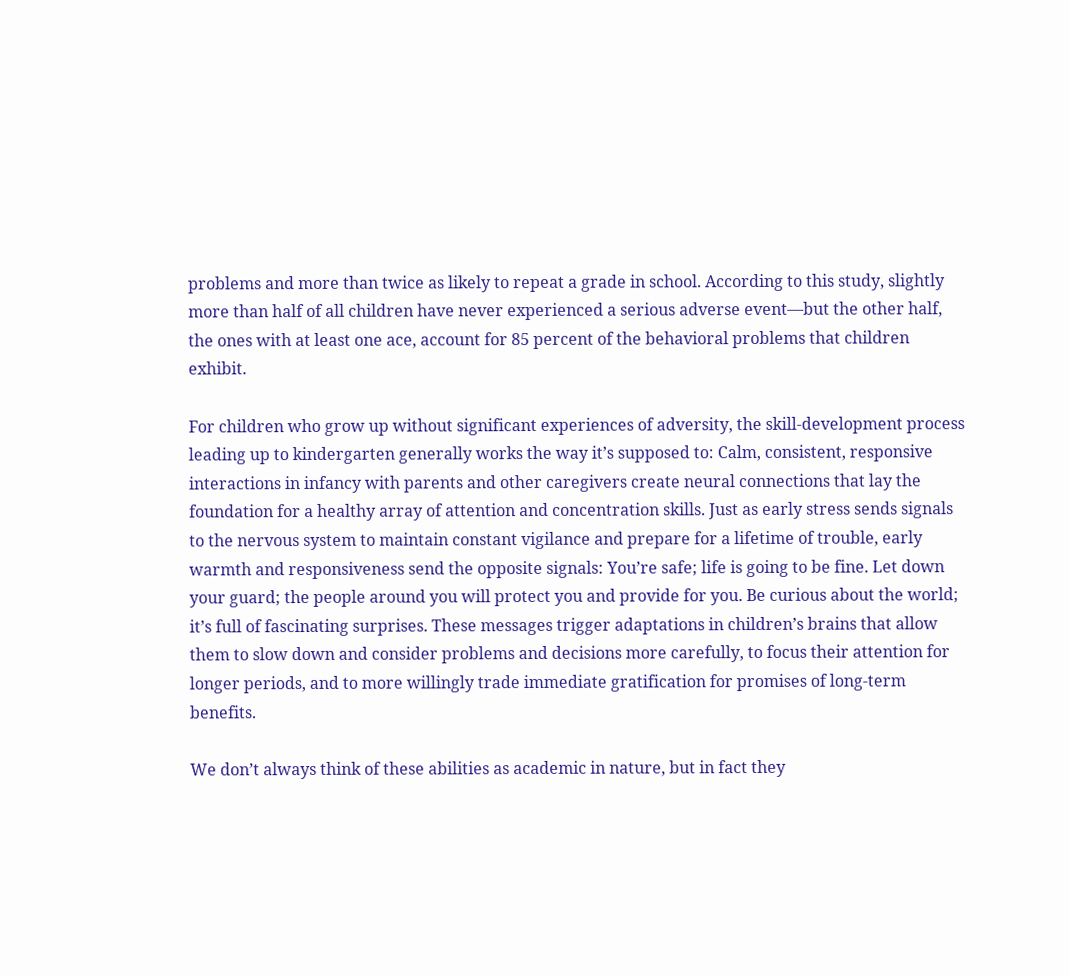problems and more than twice as likely to repeat a grade in school. According to this study, slightly more than half of all children have never experienced a serious adverse event—but the other half, the ones with at least one ace, account for 85 percent of the behavioral problems that children exhibit.

For children who grow up without significant experiences of adversity, the skill-development process leading up to kindergarten generally works the way it’s supposed to: Calm, consistent, responsive interactions in infancy with parents and other caregivers create neural connections that lay the foundation for a healthy array of attention and concentration skills. Just as early stress sends signals to the nervous system to maintain constant vigilance and prepare for a lifetime of trouble, early warmth and responsiveness send the opposite signals: You’re safe; life is going to be fine. Let down your guard; the people around you will protect you and provide for you. Be curious about the world; it’s full of fascinating surprises. These messages trigger adaptations in children’s brains that allow them to slow down and consider problems and decisions more carefully, to focus their attention for longer periods, and to more willingly trade immediate gratification for promises of long-term benefits.

We don’t always think of these abilities as academic in nature, but in fact they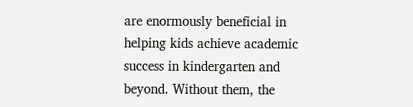are enormously beneficial in helping kids achieve academic success in kindergarten and beyond. Without them, the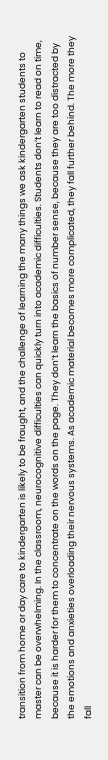transition from home or day care to kindergarten is likely to be fraught, and the challenge of learning the many things we ask kindergarten students to master can be overwhelming. In the classroom, neurocognitive difficulties can quickly turn into academic difficulties. Students don’t learn to read on time, because it is harder for them to concentrate on the words on the page. They don’t learn the basics of number sense, because they are too distracted by the emotions and anxieties overloading their nervous systems. As academic material becomes more complicated, they fall further behind. The more they fall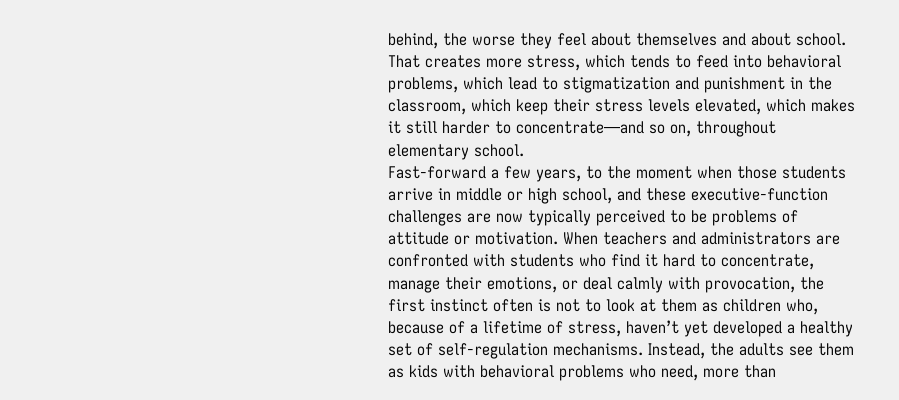behind, the worse they feel about themselves and about school. That creates more stress, which tends to feed into behavioral problems, which lead to stigmatization and punishment in the classroom, which keep their stress levels elevated, which makes it still harder to concentrate—and so on, throughout elementary school.
Fast-forward a few years, to the moment when those students arrive in middle or high school, and these executive-function challenges are now typically perceived to be problems of attitude or motivation. When teachers and administrators are confronted with students who find it hard to concentrate, manage their emotions, or deal calmly with provocation, the first instinct often is not to look at them as children who, because of a lifetime of stress, haven’t yet developed a healthy set of self-regulation mechanisms. Instead, the adults see them as kids with behavioral problems who need, more than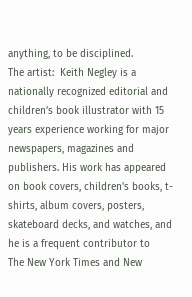anything, to be disciplined.
The artist:  Keith Negley is a nationally recognized editorial and children’s book illustrator with 15 years experience working for major newspapers, magazines and publishers. His work has appeared on book covers, children's books, t-shirts, album covers, posters, skateboard decks, and watches, and he is a frequent contributor to
The New York Times and New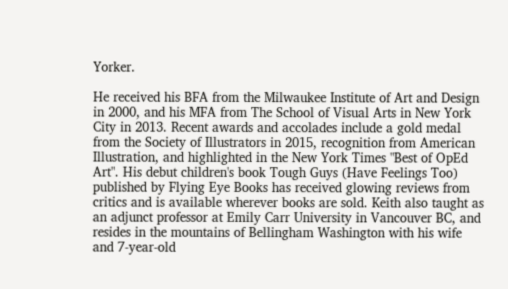Yorker.

He received his BFA from the Milwaukee Institute of Art and Design in 2000, and his MFA from The School of Visual Arts in New York City in 2013. Recent awards and accolades include a gold medal from the Society of Illustrators in 2015, recognition from American Illustration, and highlighted in the New York Times "Best of OpEd Art". His debut children's book Tough Guys (Have Feelings Too) published by Flying Eye Books has received glowing reviews from critics and is available wherever books are sold. Keith also taught as an adjunct professor at Emily Carr University in Vancouver BC, and resides in the mountains of Bellingham Washington with his wife and 7-year-old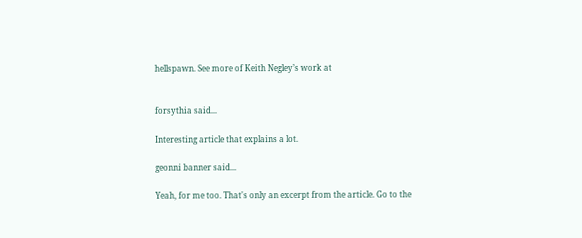hellspawn. See more of Keith Negley’s work at


forsythia said...

Interesting article that explains a lot.

geonni banner said...

Yeah, for me too. That's only an excerpt from the article. Go to the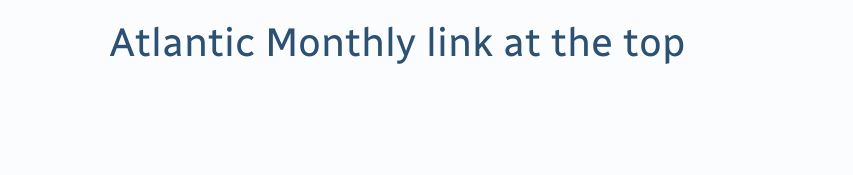Atlantic Monthly link at the top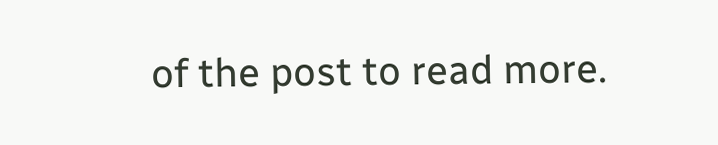of the post to read more.